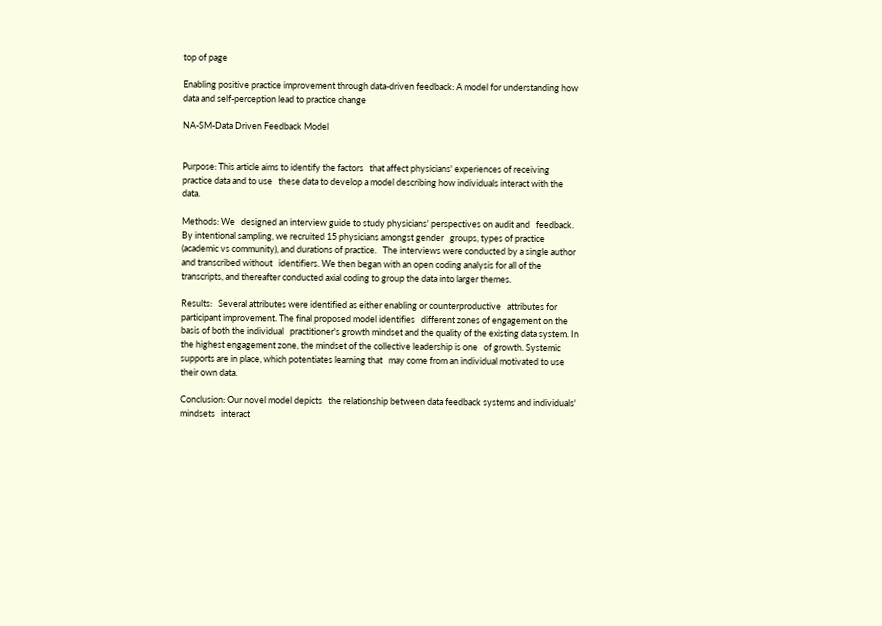top of page

Enabling positive practice improvement through data-driven feedback: A model for understanding how data and self-perception lead to practice change

NA-SM-Data Driven Feedback Model


Purpose: This article aims to identify the factors   that affect physicians' experiences of receiving practice data and to use   these data to develop a model describing how individuals interact with the   data.

Methods: We   designed an interview guide to study physicians' perspectives on audit and   feedback. By intentional sampling, we recruited 15 physicians amongst gender   groups, types of practice (academic vs community), and durations of practice.   The interviews were conducted by a single author and transcribed without   identifiers. We then began with an open coding analysis for all of the   transcripts, and thereafter conducted axial coding to group the data into larger themes.

Results:   Several attributes were identified as either enabling or counterproductive   attributes for participant improvement. The final proposed model identifies   different zones of engagement on the basis of both the individual   practitioner's growth mindset and the quality of the existing data system. In   the highest engagement zone, the mindset of the collective leadership is one   of growth. Systemic supports are in place, which potentiates learning that   may come from an individual motivated to use their own data.

Conclusion: Our novel model depicts   the relationship between data feedback systems and individuals' mindsets   interact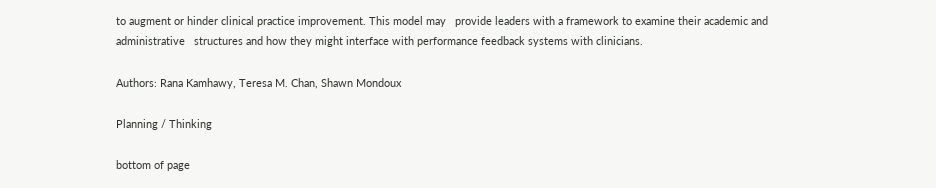to augment or hinder clinical practice improvement. This model may   provide leaders with a framework to examine their academic and administrative   structures and how they might interface with performance feedback systems with clinicians.

Authors: Rana Kamhawy, Teresa M. Chan, Shawn Mondoux

Planning / Thinking

bottom of page